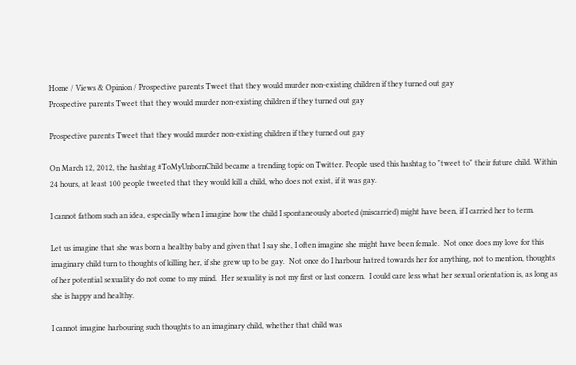Home / Views & Opinion / Prospective parents Tweet that they would murder non-existing children if they turned out gay
Prospective parents Tweet that they would murder non-existing children if they turned out gay

Prospective parents Tweet that they would murder non-existing children if they turned out gay

On March 12, 2012, the hashtag #ToMyUnbornChild became a trending topic on Twitter. People used this hashtag to "tweet to" their future child. Within 24 hours, at least 100 people tweeted that they would kill a child, who does not exist, if it was gay.

I cannot fathom such an idea, especially when I imagine how the child I spontaneously aborted (miscarried) might have been, if I carried her to term.

Let us imagine that she was born a healthy baby and given that I say she, I often imagine she might have been female.  Not once does my love for this imaginary child turn to thoughts of killing her, if she grew up to be gay.  Not once do I harbour hatred towards her for anything, not to mention, thoughts of her potential sexuality do not come to my mind.  Her sexuality is not my first or last concern.  I could care less what her sexual orientation is, as long as she is happy and healthy.

I cannot imagine harbouring such thoughts to an imaginary child, whether that child was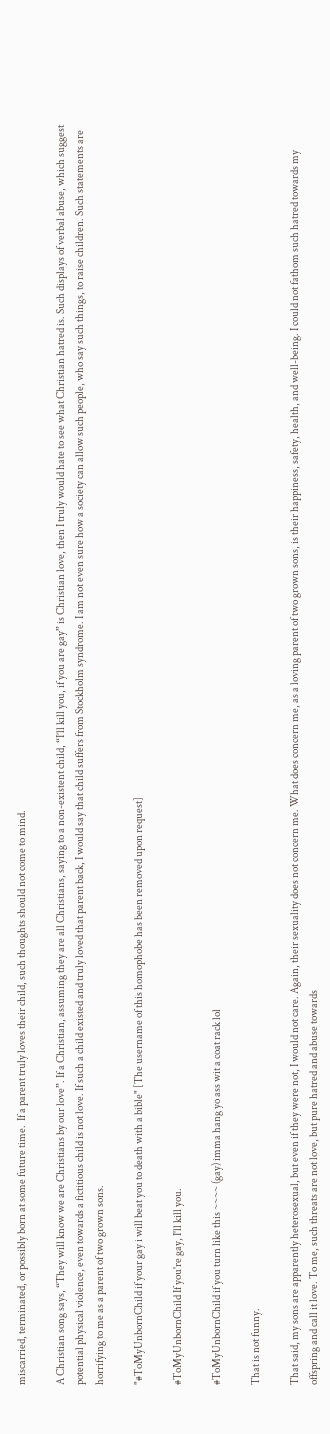miscarried, terminated, or possibly born at some future time.  If a parent truly loves their child, such thoughts should not come to mind.

A Christian song says, “They will know we are Christians by our love”. If a Christian, assuming they are all Christians, saying to a non-existent child, “I’ll kill you, if you are gay” is Christian love, then I truly would hate to see what Christian hatred is. Such displays of verbal abuse, which suggest potential physical violence, even towards a fictitious child is not love. If such a child existed and truly loved that parent back, I would say that child suffers from Stockholm syndrome. I am not even sure how a society can allow such people, who say such things, to raise children. Such statements are horrifying to me as a parent of two grown sons.

"#ToMyUnbornChild if your gay i will beat you to death with a bible" [The username of this homophobe has been removed upon request]

#ToMyUnbornChild If you're gay, I'll kill you.

#ToMyUnbornChild if you turn like this ~~~~ (gay) imma hang yo ass wit a coat rack lol

That is not funny.

That said, my sons are apparently heterosexual, but even if they were not, I would not care. Again, their sexuality does not concern me. What does concern me, as a loving parent of two grown sons, is their happiness, safety, health, and well-being. I could not fathom such hatred towards my offspring and call it love. To me, such threats are not love, but pure hatred and abuse towards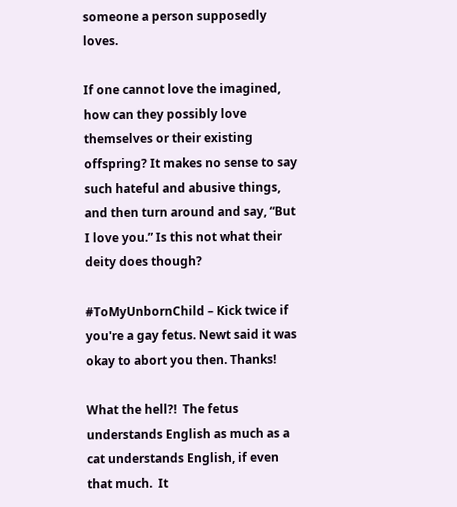someone a person supposedly loves.

If one cannot love the imagined, how can they possibly love themselves or their existing offspring? It makes no sense to say such hateful and abusive things, and then turn around and say, “But I love you.” Is this not what their deity does though?

#ToMyUnbornChild – Kick twice if you're a gay fetus. Newt said it was okay to abort you then. Thanks!

What the hell?!  The fetus understands English as much as a cat understands English, if even that much.  It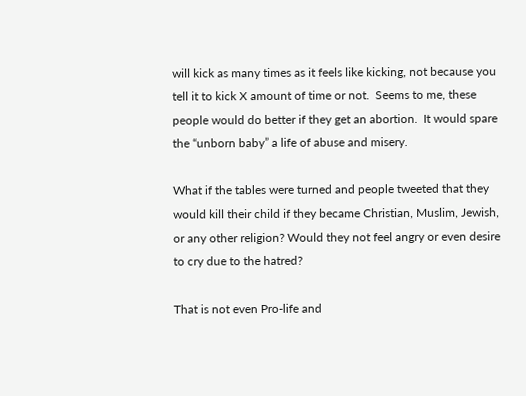will kick as many times as it feels like kicking, not because you tell it to kick X amount of time or not.  Seems to me, these people would do better if they get an abortion.  It would spare the “unborn baby” a life of abuse and misery.

What if the tables were turned and people tweeted that they would kill their child if they became Christian, Muslim, Jewish, or any other religion? Would they not feel angry or even desire to cry due to the hatred?

That is not even Pro-life and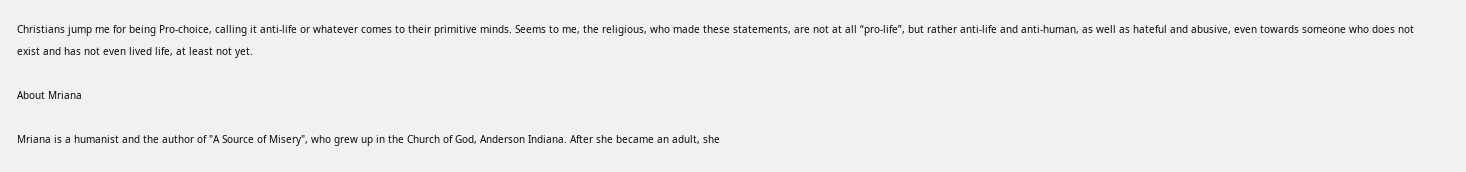Christians jump me for being Pro-choice, calling it anti-life or whatever comes to their primitive minds. Seems to me, the religious, who made these statements, are not at all “pro-life”, but rather anti-life and anti-human, as well as hateful and abusive, even towards someone who does not exist and has not even lived life, at least not yet.

About Mriana

Mriana is a humanist and the author of "A Source of Misery", who grew up in the Church of God, Anderson Indiana. After she became an adult, she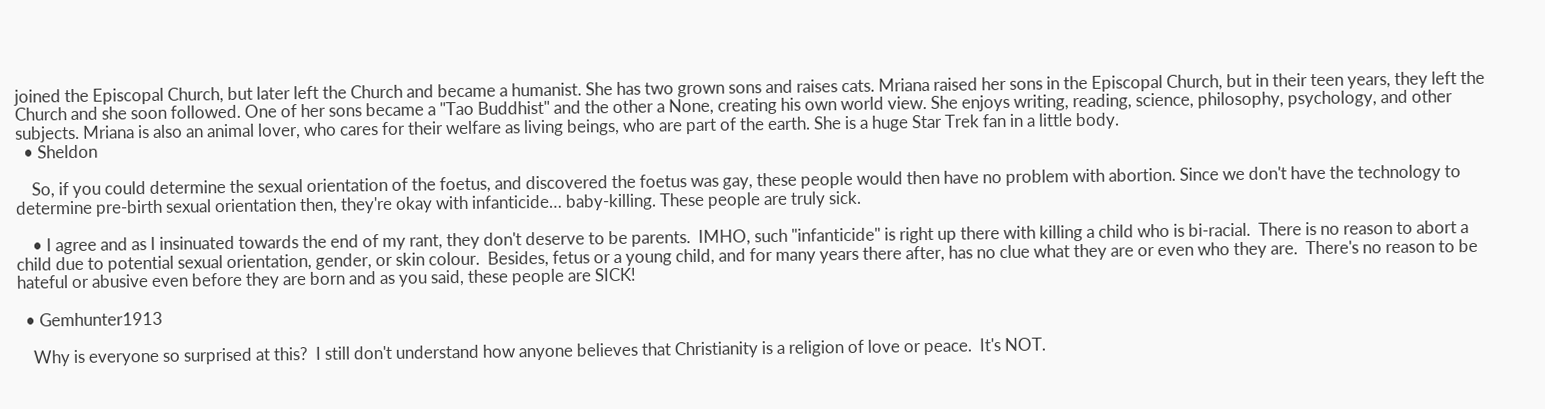joined the Episcopal Church, but later left the Church and became a humanist. She has two grown sons and raises cats. Mriana raised her sons in the Episcopal Church, but in their teen years, they left the Church and she soon followed. One of her sons became a "Tao Buddhist" and the other a None, creating his own world view. She enjoys writing, reading, science, philosophy, psychology, and other subjects. Mriana is also an animal lover, who cares for their welfare as living beings, who are part of the earth. She is a huge Star Trek fan in a little body.
  • Sheldon

    So, if you could determine the sexual orientation of the foetus, and discovered the foetus was gay, these people would then have no problem with abortion. Since we don't have the technology to determine pre-birth sexual orientation then, they're okay with infanticide… baby-killing. These people are truly sick.

    • I agree and as I insinuated towards the end of my rant, they don't deserve to be parents.  IMHO, such "infanticide" is right up there with killing a child who is bi-racial.  There is no reason to abort a child due to potential sexual orientation, gender, or skin colour.  Besides, fetus or a young child, and for many years there after, has no clue what they are or even who they are.  There's no reason to be hateful or abusive even before they are born and as you said, these people are SICK!

  • Gemhunter1913

    Why is everyone so surprised at this?  I still don't understand how anyone believes that Christianity is a religion of love or peace.  It's NOT.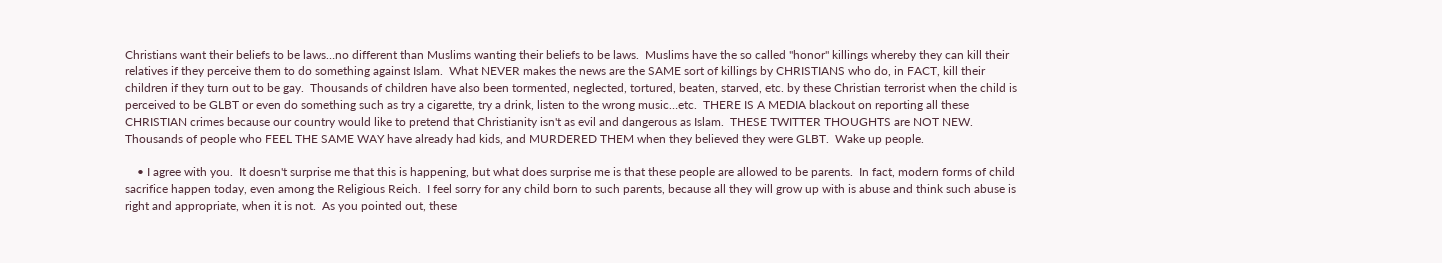Christians want their beliefs to be laws…no different than Muslims wanting their beliefs to be laws.  Muslims have the so called "honor" killings whereby they can kill their relatives if they perceive them to do something against Islam.  What NEVER makes the news are the SAME sort of killings by CHRISTIANS who do, in FACT, kill their children if they turn out to be gay.  Thousands of children have also been tormented, neglected, tortured, beaten, starved, etc. by these Christian terrorist when the child is perceived to be GLBT or even do something such as try a cigarette, try a drink, listen to the wrong music…etc.  THERE IS A MEDIA blackout on reporting all these CHRISTIAN crimes because our country would like to pretend that Christianity isn't as evil and dangerous as Islam.  THESE TWITTER THOUGHTS are NOT NEW.  Thousands of people who FEEL THE SAME WAY have already had kids, and MURDERED THEM when they believed they were GLBT.  Wake up people.

    • I agree with you.  It doesn't surprise me that this is happening, but what does surprise me is that these people are allowed to be parents.  In fact, modern forms of child sacrifice happen today, even among the Religious Reich.  I feel sorry for any child born to such parents, because all they will grow up with is abuse and think such abuse is right and appropriate, when it is not.  As you pointed out, these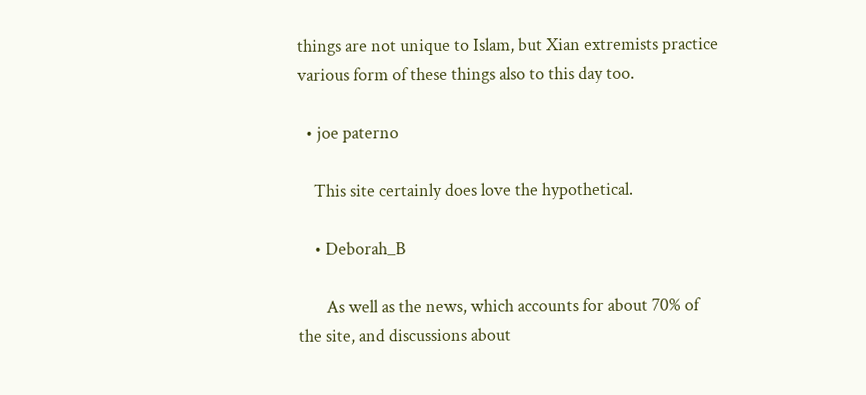things are not unique to Islam, but Xian extremists practice various form of these things also to this day too.

  • joe paterno

    This site certainly does love the hypothetical.

    • Deborah_B

       As well as the news, which accounts for about 70% of the site, and discussions about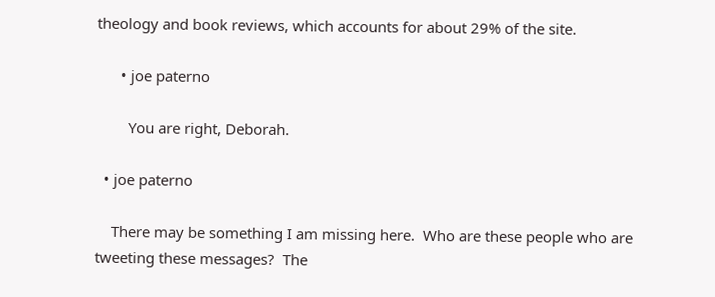theology and book reviews, which accounts for about 29% of the site.

      • joe paterno

        You are right, Deborah.

  • joe paterno

    There may be something I am missing here.  Who are these people who are tweeting these messages?  The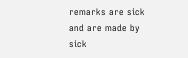remarks are sick and are made by sick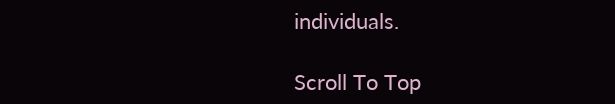individuals.

Scroll To Top